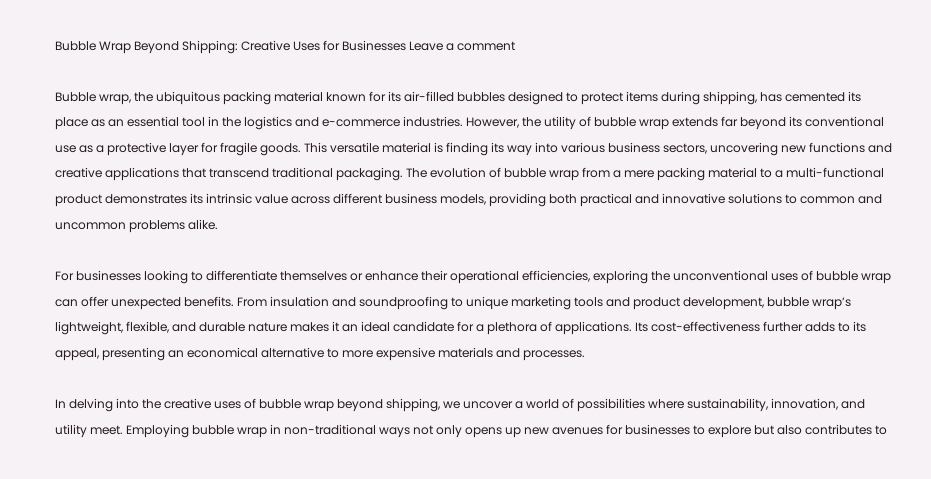Bubble Wrap Beyond Shipping: Creative Uses for Businesses Leave a comment

Bubble wrap, the ubiquitous packing material known for its air-filled bubbles designed to protect items during shipping, has cemented its place as an essential tool in the logistics and e-commerce industries. However, the utility of bubble wrap extends far beyond its conventional use as a protective layer for fragile goods. This versatile material is finding its way into various business sectors, uncovering new functions and creative applications that transcend traditional packaging. The evolution of bubble wrap from a mere packing material to a multi-functional product demonstrates its intrinsic value across different business models, providing both practical and innovative solutions to common and uncommon problems alike.

For businesses looking to differentiate themselves or enhance their operational efficiencies, exploring the unconventional uses of bubble wrap can offer unexpected benefits. From insulation and soundproofing to unique marketing tools and product development, bubble wrap’s lightweight, flexible, and durable nature makes it an ideal candidate for a plethora of applications. Its cost-effectiveness further adds to its appeal, presenting an economical alternative to more expensive materials and processes.

In delving into the creative uses of bubble wrap beyond shipping, we uncover a world of possibilities where sustainability, innovation, and utility meet. Employing bubble wrap in non-traditional ways not only opens up new avenues for businesses to explore but also contributes to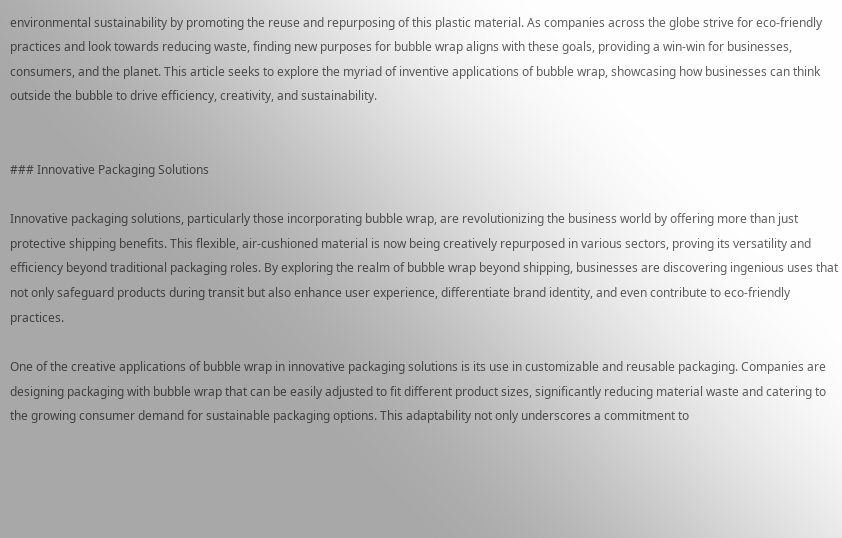environmental sustainability by promoting the reuse and repurposing of this plastic material. As companies across the globe strive for eco-friendly practices and look towards reducing waste, finding new purposes for bubble wrap aligns with these goals, providing a win-win for businesses, consumers, and the planet. This article seeks to explore the myriad of inventive applications of bubble wrap, showcasing how businesses can think outside the bubble to drive efficiency, creativity, and sustainability.


### Innovative Packaging Solutions

Innovative packaging solutions, particularly those incorporating bubble wrap, are revolutionizing the business world by offering more than just protective shipping benefits. This flexible, air-cushioned material is now being creatively repurposed in various sectors, proving its versatility and efficiency beyond traditional packaging roles. By exploring the realm of bubble wrap beyond shipping, businesses are discovering ingenious uses that not only safeguard products during transit but also enhance user experience, differentiate brand identity, and even contribute to eco-friendly practices.

One of the creative applications of bubble wrap in innovative packaging solutions is its use in customizable and reusable packaging. Companies are designing packaging with bubble wrap that can be easily adjusted to fit different product sizes, significantly reducing material waste and catering to the growing consumer demand for sustainable packaging options. This adaptability not only underscores a commitment to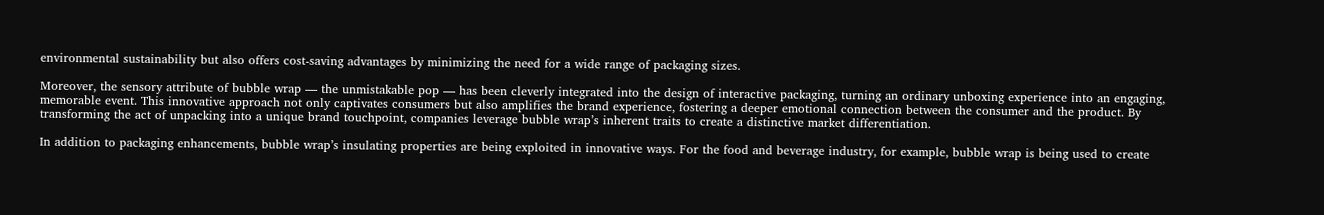environmental sustainability but also offers cost-saving advantages by minimizing the need for a wide range of packaging sizes.

Moreover, the sensory attribute of bubble wrap — the unmistakable pop — has been cleverly integrated into the design of interactive packaging, turning an ordinary unboxing experience into an engaging, memorable event. This innovative approach not only captivates consumers but also amplifies the brand experience, fostering a deeper emotional connection between the consumer and the product. By transforming the act of unpacking into a unique brand touchpoint, companies leverage bubble wrap’s inherent traits to create a distinctive market differentiation.

In addition to packaging enhancements, bubble wrap’s insulating properties are being exploited in innovative ways. For the food and beverage industry, for example, bubble wrap is being used to create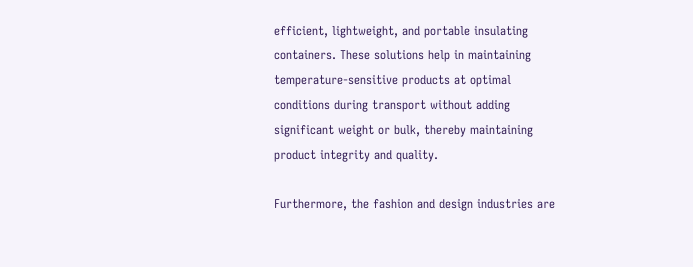efficient, lightweight, and portable insulating containers. These solutions help in maintaining temperature-sensitive products at optimal conditions during transport without adding significant weight or bulk, thereby maintaining product integrity and quality.

Furthermore, the fashion and design industries are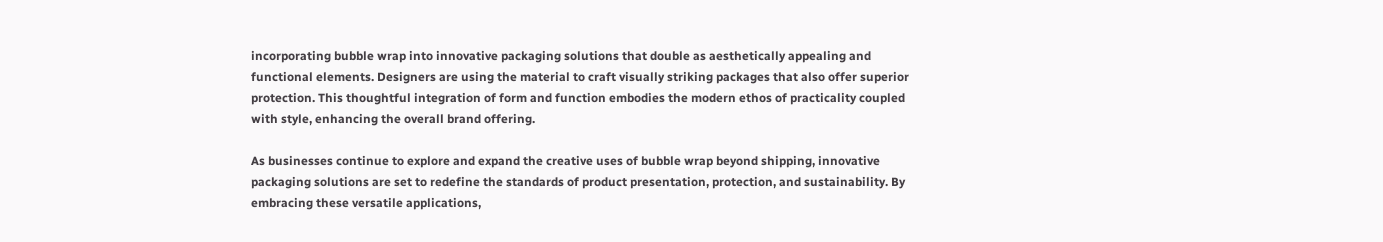incorporating bubble wrap into innovative packaging solutions that double as aesthetically appealing and functional elements. Designers are using the material to craft visually striking packages that also offer superior protection. This thoughtful integration of form and function embodies the modern ethos of practicality coupled with style, enhancing the overall brand offering.

As businesses continue to explore and expand the creative uses of bubble wrap beyond shipping, innovative packaging solutions are set to redefine the standards of product presentation, protection, and sustainability. By embracing these versatile applications,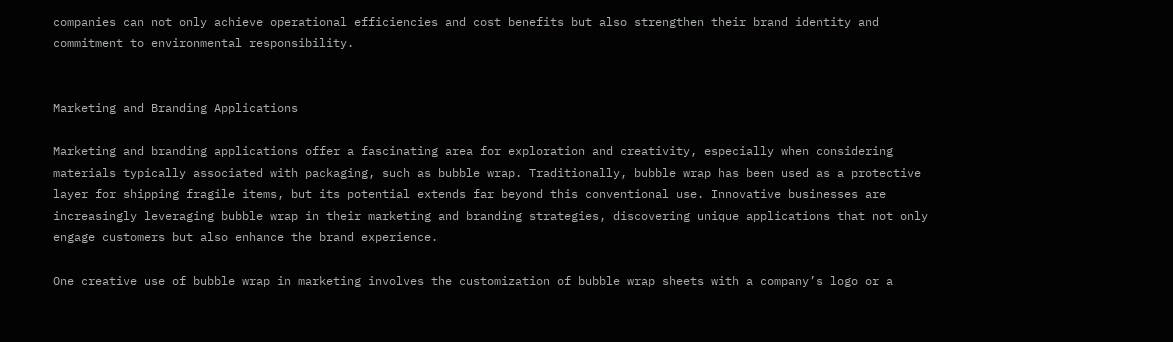companies can not only achieve operational efficiencies and cost benefits but also strengthen their brand identity and commitment to environmental responsibility.


Marketing and Branding Applications

Marketing and branding applications offer a fascinating area for exploration and creativity, especially when considering materials typically associated with packaging, such as bubble wrap. Traditionally, bubble wrap has been used as a protective layer for shipping fragile items, but its potential extends far beyond this conventional use. Innovative businesses are increasingly leveraging bubble wrap in their marketing and branding strategies, discovering unique applications that not only engage customers but also enhance the brand experience.

One creative use of bubble wrap in marketing involves the customization of bubble wrap sheets with a company’s logo or a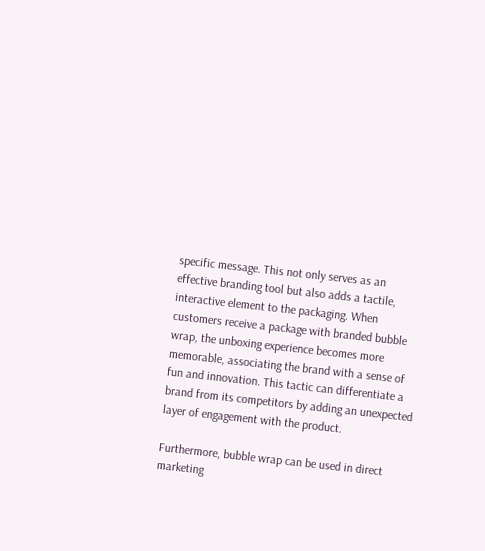specific message. This not only serves as an effective branding tool but also adds a tactile, interactive element to the packaging. When customers receive a package with branded bubble wrap, the unboxing experience becomes more memorable, associating the brand with a sense of fun and innovation. This tactic can differentiate a brand from its competitors by adding an unexpected layer of engagement with the product.

Furthermore, bubble wrap can be used in direct marketing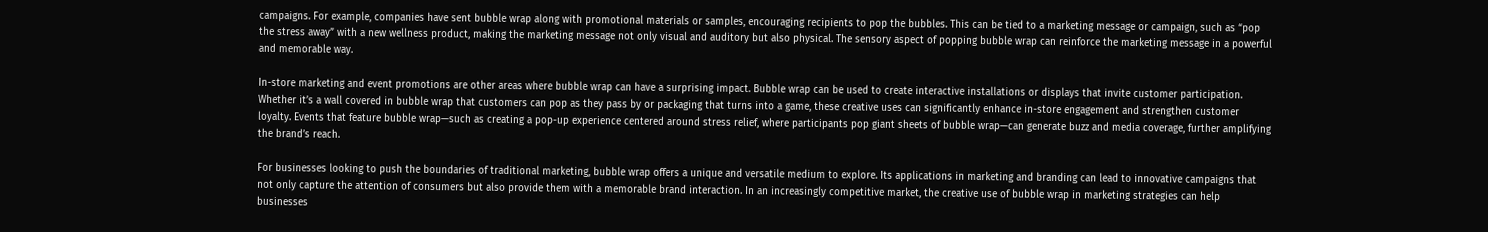campaigns. For example, companies have sent bubble wrap along with promotional materials or samples, encouraging recipients to pop the bubbles. This can be tied to a marketing message or campaign, such as “pop the stress away” with a new wellness product, making the marketing message not only visual and auditory but also physical. The sensory aspect of popping bubble wrap can reinforce the marketing message in a powerful and memorable way.

In-store marketing and event promotions are other areas where bubble wrap can have a surprising impact. Bubble wrap can be used to create interactive installations or displays that invite customer participation. Whether it’s a wall covered in bubble wrap that customers can pop as they pass by or packaging that turns into a game, these creative uses can significantly enhance in-store engagement and strengthen customer loyalty. Events that feature bubble wrap—such as creating a pop-up experience centered around stress relief, where participants pop giant sheets of bubble wrap—can generate buzz and media coverage, further amplifying the brand’s reach.

For businesses looking to push the boundaries of traditional marketing, bubble wrap offers a unique and versatile medium to explore. Its applications in marketing and branding can lead to innovative campaigns that not only capture the attention of consumers but also provide them with a memorable brand interaction. In an increasingly competitive market, the creative use of bubble wrap in marketing strategies can help businesses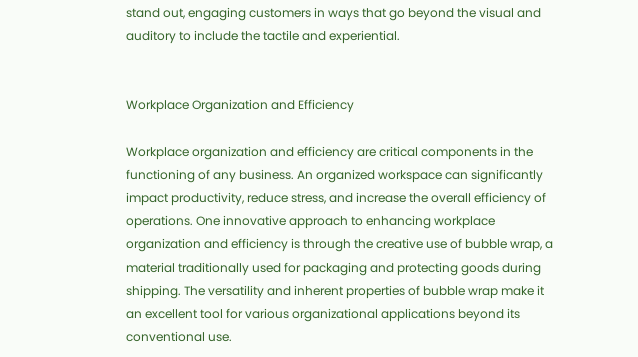stand out, engaging customers in ways that go beyond the visual and auditory to include the tactile and experiential.


Workplace Organization and Efficiency

Workplace organization and efficiency are critical components in the functioning of any business. An organized workspace can significantly impact productivity, reduce stress, and increase the overall efficiency of operations. One innovative approach to enhancing workplace organization and efficiency is through the creative use of bubble wrap, a material traditionally used for packaging and protecting goods during shipping. The versatility and inherent properties of bubble wrap make it an excellent tool for various organizational applications beyond its conventional use.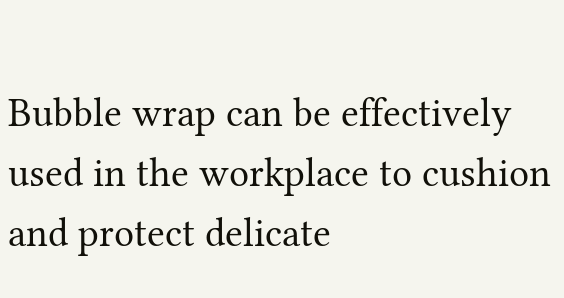Bubble wrap can be effectively used in the workplace to cushion and protect delicate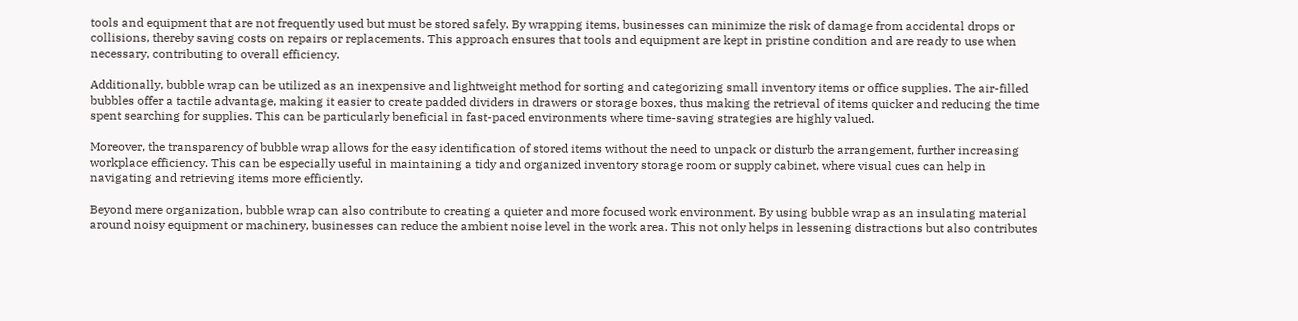tools and equipment that are not frequently used but must be stored safely. By wrapping items, businesses can minimize the risk of damage from accidental drops or collisions, thereby saving costs on repairs or replacements. This approach ensures that tools and equipment are kept in pristine condition and are ready to use when necessary, contributing to overall efficiency.

Additionally, bubble wrap can be utilized as an inexpensive and lightweight method for sorting and categorizing small inventory items or office supplies. The air-filled bubbles offer a tactile advantage, making it easier to create padded dividers in drawers or storage boxes, thus making the retrieval of items quicker and reducing the time spent searching for supplies. This can be particularly beneficial in fast-paced environments where time-saving strategies are highly valued.

Moreover, the transparency of bubble wrap allows for the easy identification of stored items without the need to unpack or disturb the arrangement, further increasing workplace efficiency. This can be especially useful in maintaining a tidy and organized inventory storage room or supply cabinet, where visual cues can help in navigating and retrieving items more efficiently.

Beyond mere organization, bubble wrap can also contribute to creating a quieter and more focused work environment. By using bubble wrap as an insulating material around noisy equipment or machinery, businesses can reduce the ambient noise level in the work area. This not only helps in lessening distractions but also contributes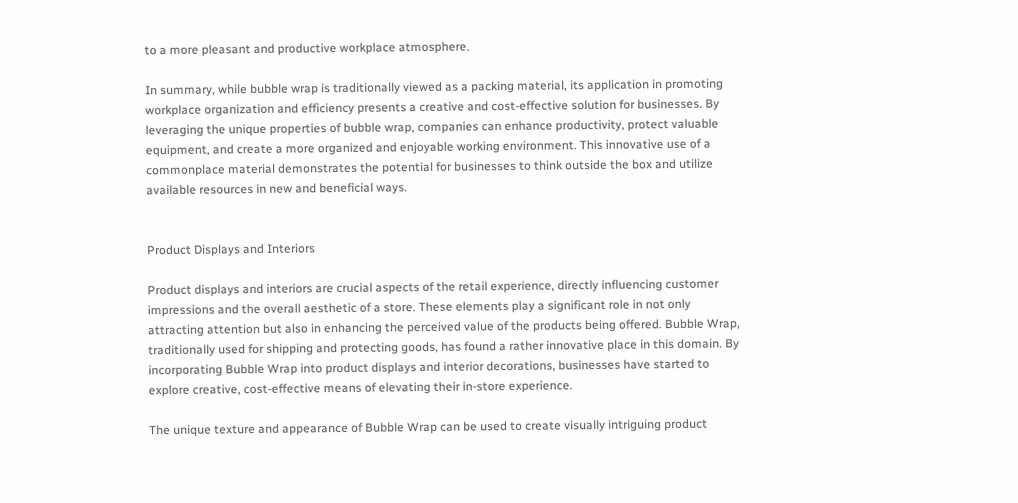to a more pleasant and productive workplace atmosphere.

In summary, while bubble wrap is traditionally viewed as a packing material, its application in promoting workplace organization and efficiency presents a creative and cost-effective solution for businesses. By leveraging the unique properties of bubble wrap, companies can enhance productivity, protect valuable equipment, and create a more organized and enjoyable working environment. This innovative use of a commonplace material demonstrates the potential for businesses to think outside the box and utilize available resources in new and beneficial ways.


Product Displays and Interiors

Product displays and interiors are crucial aspects of the retail experience, directly influencing customer impressions and the overall aesthetic of a store. These elements play a significant role in not only attracting attention but also in enhancing the perceived value of the products being offered. Bubble Wrap, traditionally used for shipping and protecting goods, has found a rather innovative place in this domain. By incorporating Bubble Wrap into product displays and interior decorations, businesses have started to explore creative, cost-effective means of elevating their in-store experience.

The unique texture and appearance of Bubble Wrap can be used to create visually intriguing product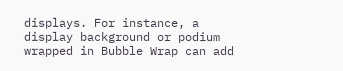displays. For instance, a display background or podium wrapped in Bubble Wrap can add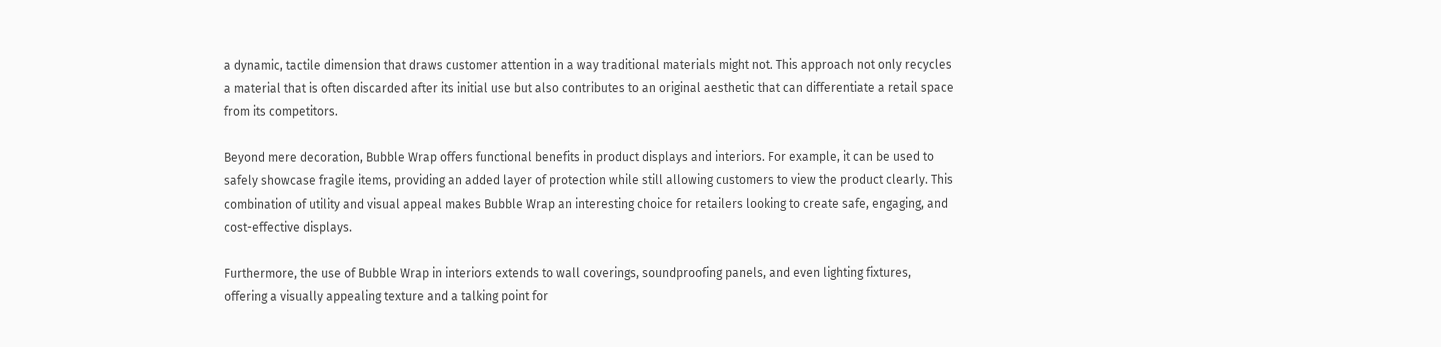a dynamic, tactile dimension that draws customer attention in a way traditional materials might not. This approach not only recycles a material that is often discarded after its initial use but also contributes to an original aesthetic that can differentiate a retail space from its competitors.

Beyond mere decoration, Bubble Wrap offers functional benefits in product displays and interiors. For example, it can be used to safely showcase fragile items, providing an added layer of protection while still allowing customers to view the product clearly. This combination of utility and visual appeal makes Bubble Wrap an interesting choice for retailers looking to create safe, engaging, and cost-effective displays.

Furthermore, the use of Bubble Wrap in interiors extends to wall coverings, soundproofing panels, and even lighting fixtures, offering a visually appealing texture and a talking point for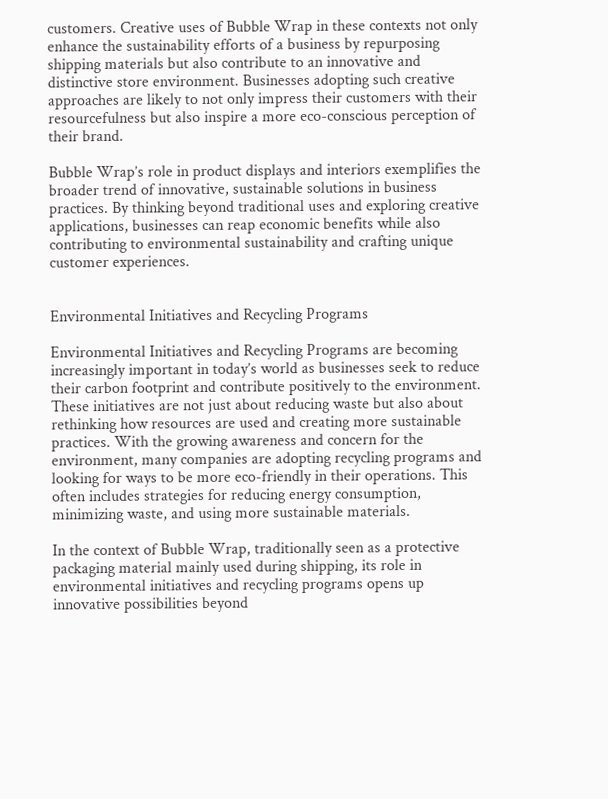customers. Creative uses of Bubble Wrap in these contexts not only enhance the sustainability efforts of a business by repurposing shipping materials but also contribute to an innovative and distinctive store environment. Businesses adopting such creative approaches are likely to not only impress their customers with their resourcefulness but also inspire a more eco-conscious perception of their brand.

Bubble Wrap’s role in product displays and interiors exemplifies the broader trend of innovative, sustainable solutions in business practices. By thinking beyond traditional uses and exploring creative applications, businesses can reap economic benefits while also contributing to environmental sustainability and crafting unique customer experiences.


Environmental Initiatives and Recycling Programs

Environmental Initiatives and Recycling Programs are becoming increasingly important in today’s world as businesses seek to reduce their carbon footprint and contribute positively to the environment. These initiatives are not just about reducing waste but also about rethinking how resources are used and creating more sustainable practices. With the growing awareness and concern for the environment, many companies are adopting recycling programs and looking for ways to be more eco-friendly in their operations. This often includes strategies for reducing energy consumption, minimizing waste, and using more sustainable materials.

In the context of Bubble Wrap, traditionally seen as a protective packaging material mainly used during shipping, its role in environmental initiatives and recycling programs opens up innovative possibilities beyond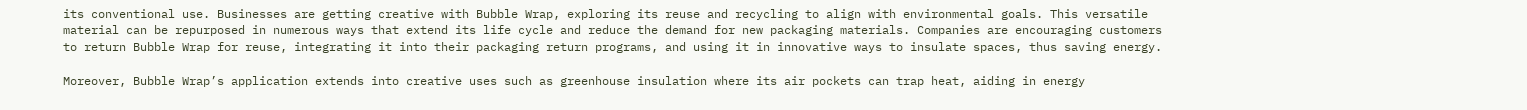its conventional use. Businesses are getting creative with Bubble Wrap, exploring its reuse and recycling to align with environmental goals. This versatile material can be repurposed in numerous ways that extend its life cycle and reduce the demand for new packaging materials. Companies are encouraging customers to return Bubble Wrap for reuse, integrating it into their packaging return programs, and using it in innovative ways to insulate spaces, thus saving energy.

Moreover, Bubble Wrap’s application extends into creative uses such as greenhouse insulation where its air pockets can trap heat, aiding in energy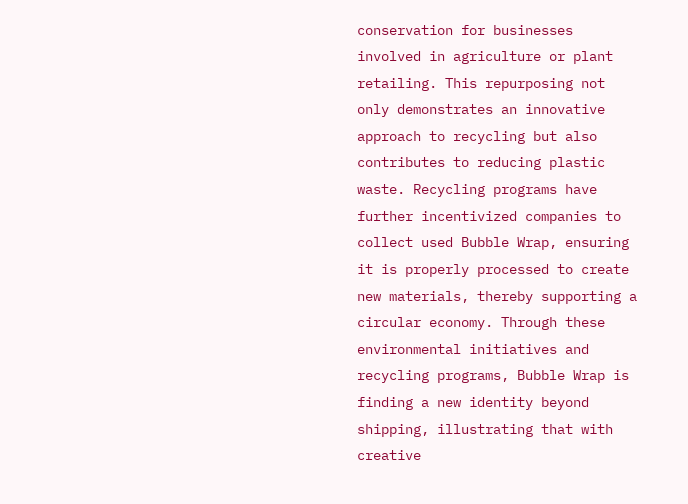conservation for businesses involved in agriculture or plant retailing. This repurposing not only demonstrates an innovative approach to recycling but also contributes to reducing plastic waste. Recycling programs have further incentivized companies to collect used Bubble Wrap, ensuring it is properly processed to create new materials, thereby supporting a circular economy. Through these environmental initiatives and recycling programs, Bubble Wrap is finding a new identity beyond shipping, illustrating that with creative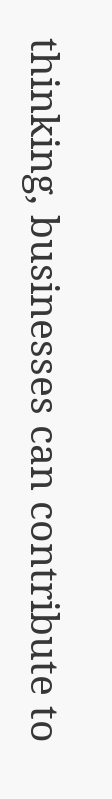thinking, businesses can contribute to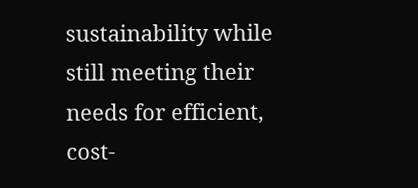sustainability while still meeting their needs for efficient, cost-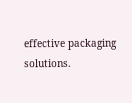effective packaging solutions.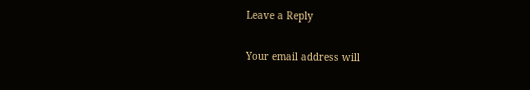Leave a Reply

Your email address will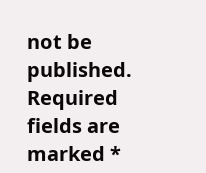not be published. Required fields are marked *